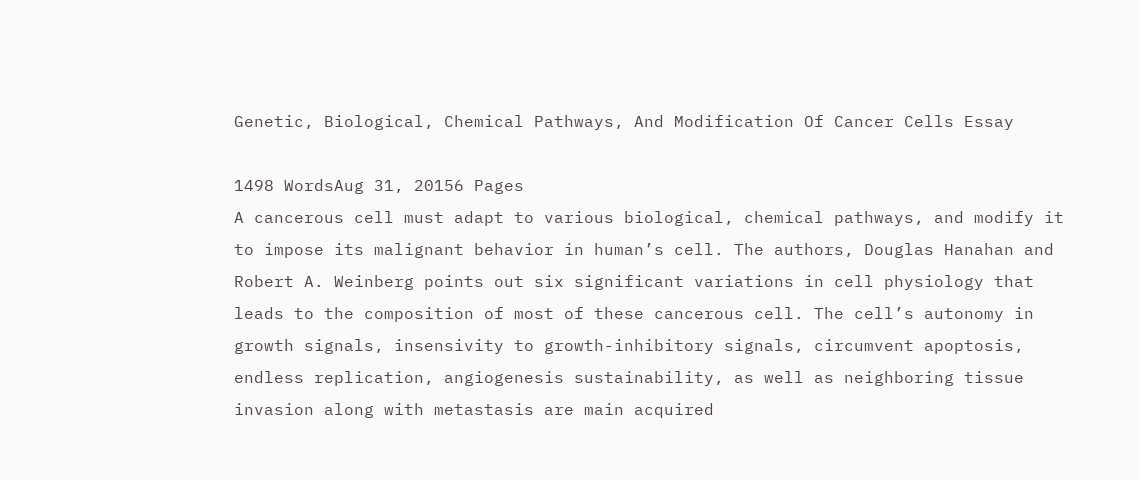Genetic, Biological, Chemical Pathways, And Modification Of Cancer Cells Essay

1498 WordsAug 31, 20156 Pages
A cancerous cell must adapt to various biological, chemical pathways, and modify it to impose its malignant behavior in human’s cell. The authors, Douglas Hanahan and Robert A. Weinberg points out six significant variations in cell physiology that leads to the composition of most of these cancerous cell. The cell’s autonomy in growth signals, insensivity to growth-inhibitory signals, circumvent apoptosis, endless replication, angiogenesis sustainability, as well as neighboring tissue invasion along with metastasis are main acquired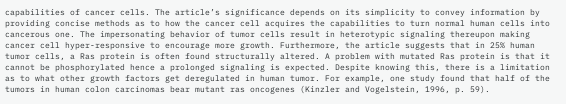capabilities of cancer cells. The article’s significance depends on its simplicity to convey information by providing concise methods as to how the cancer cell acquires the capabilities to turn normal human cells into cancerous one. The impersonating behavior of tumor cells result in heterotypic signaling thereupon making cancer cell hyper-responsive to encourage more growth. Furthermore, the article suggests that in 25% human tumor cells, a Ras protein is often found structurally altered. A problem with mutated Ras protein is that it cannot be phosphorylated hence a prolonged signaling is expected. Despite knowing this, there is a limitation as to what other growth factors get deregulated in human tumor. For example, one study found that half of the tumors in human colon carcinomas bear mutant ras oncogenes (Kinzler and Vogelstein, 1996, p. 59).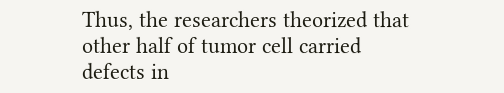Thus, the researchers theorized that other half of tumor cell carried defects in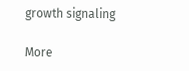growth signaling

More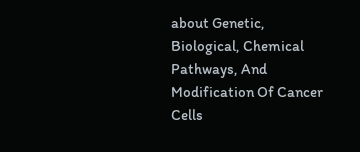about Genetic, Biological, Chemical Pathways, And Modification Of Cancer Cells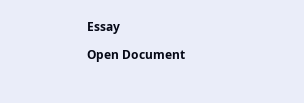Essay

Open Document